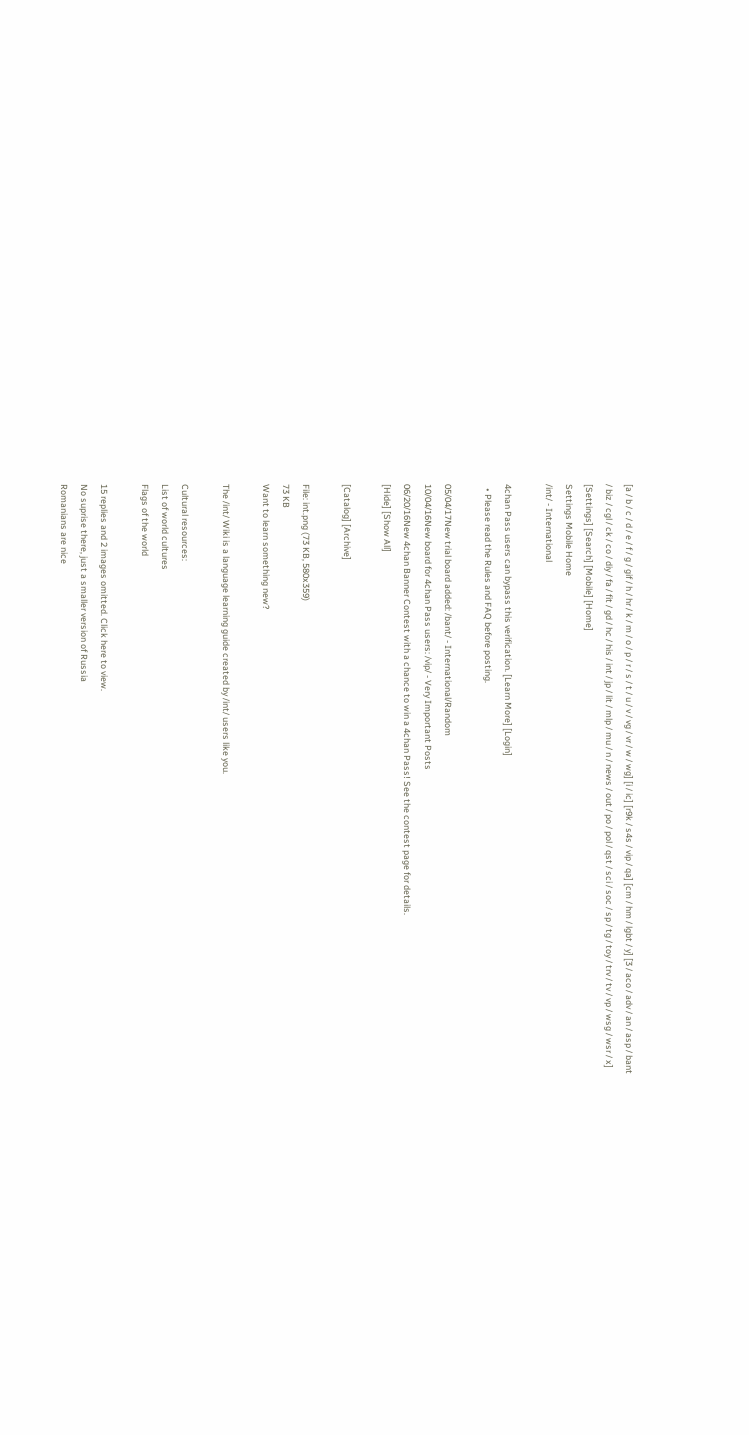[a / b / c / d / e / f / g / gif / h / hr / k / m / o / p / r / s / t / u / v / vg / vr / w / wg] [i / ic] [r9k / s4s / vip / qa] [cm / hm / lgbt / y] [3 / aco / adv / an / asp / bant / biz / cgl / ck / co / diy / fa / fit / gd / hc / his / int / jp / lit / mlp / mu / n / news / out / po / pol / qst / sci / soc / sp / tg / toy / trv / tv / vp / wsg / wsr / x] [Settings] [Search] [Mobile] [Home]
Settings Mobile Home
/int/ - International

4chan Pass users can bypass this verification. [Learn More] [Login]
  • Please read the Rules and FAQ before posting.

05/04/17New trial board added: /bant/ - International/Random
10/04/16New board for 4chan Pass users: /vip/ - Very Important Posts
06/20/16New 4chan Banner Contest with a chance to win a 4chan Pass! See the contest page for details.
[Hide] [Show All]

[Catalog] [Archive]

File: int.png (73 KB, 580x359)
73 KB
Want to learn something new?

The /int/ Wiki is a language learning guide created by /int/ users like you.

Cultural resources:
List of world cultures
Flags of the world

15 replies and 2 images omitted. Click here to view.
No suprise there, just a smaller version of Russia
Romanians are nice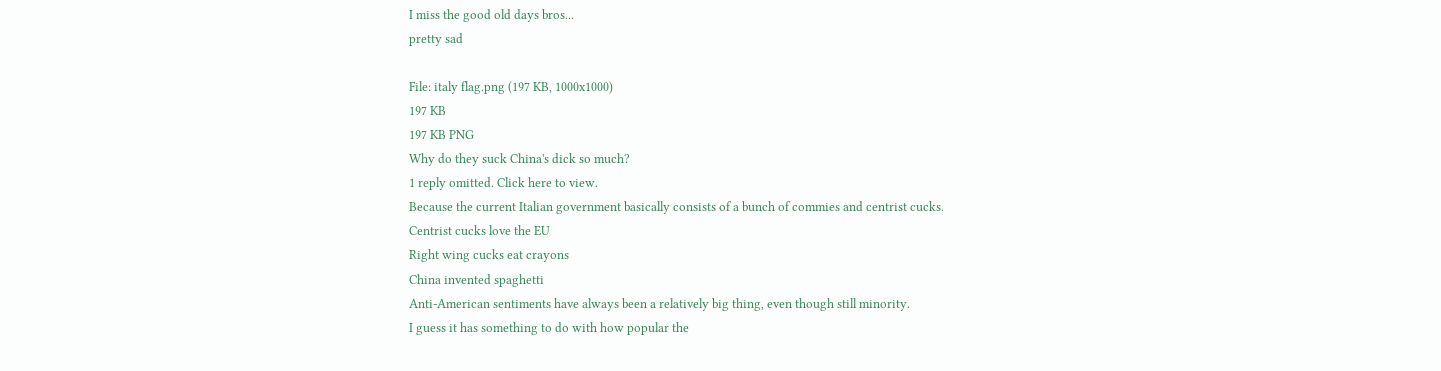I miss the good old days bros...
pretty sad

File: italy flag.png (197 KB, 1000x1000)
197 KB
197 KB PNG
Why do they suck China's dick so much?
1 reply omitted. Click here to view.
Because the current Italian government basically consists of a bunch of commies and centrist cucks.
Centrist cucks love the EU
Right wing cucks eat crayons
China invented spaghetti
Anti-American sentiments have always been a relatively big thing, even though still minority.
I guess it has something to do with how popular the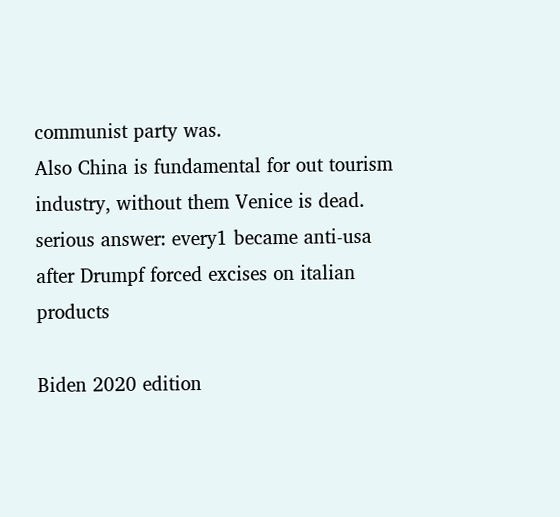communist party was.
Also China is fundamental for out tourism industry, without them Venice is dead.
serious answer: every1 became anti-usa after Drumpf forced excises on italian products

Biden 2020 edition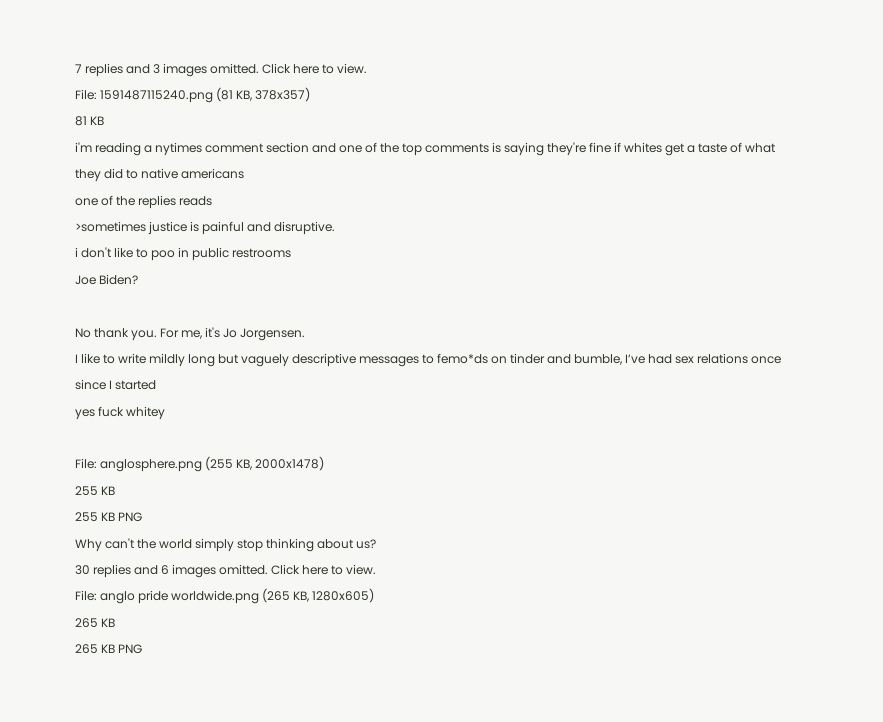7 replies and 3 images omitted. Click here to view.
File: 1591487115240.png (81 KB, 378x357)
81 KB
i'm reading a nytimes comment section and one of the top comments is saying they're fine if whites get a taste of what they did to native americans
one of the replies reads
>sometimes justice is painful and disruptive.
i don't like to poo in public restrooms
Joe Biden?

No thank you. For me, it's Jo Jorgensen.
I like to write mildly long but vaguely descriptive messages to femo*ds on tinder and bumble, I’ve had sex relations once since I started
yes fuck whitey

File: anglosphere.png (255 KB, 2000x1478)
255 KB
255 KB PNG
Why can't the world simply stop thinking about us?
30 replies and 6 images omitted. Click here to view.
File: anglo pride worldwide.png (265 KB, 1280x605)
265 KB
265 KB PNG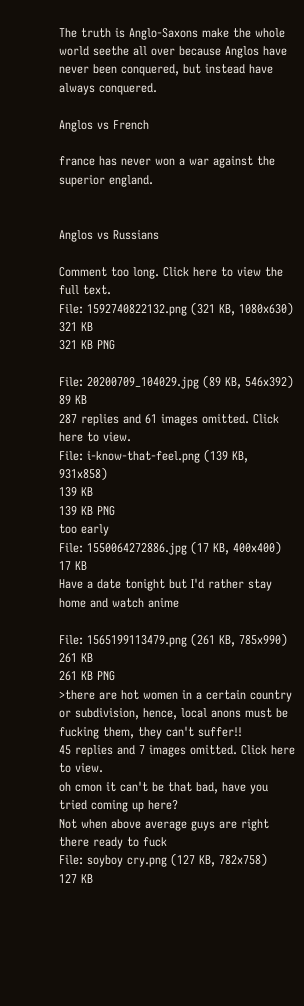The truth is Anglo-Saxons make the whole world seethe all over because Anglos have never been conquered, but instead have always conquered.

Anglos vs French

france has never won a war against the superior england.


Anglos vs Russians

Comment too long. Click here to view the full text.
File: 1592740822132.png (321 KB, 1080x630)
321 KB
321 KB PNG

File: 20200709_104029.jpg (89 KB, 546x392)
89 KB
287 replies and 61 images omitted. Click here to view.
File: i-know-that-feel.png (139 KB, 931x858)
139 KB
139 KB PNG
too early
File: 1550064272886.jpg (17 KB, 400x400)
17 KB
Have a date tonight but I'd rather stay home and watch anime

File: 1565199113479.png (261 KB, 785x990)
261 KB
261 KB PNG
>there are hot women in a certain country or subdivision, hence, local anons must be fucking them, they can't suffer!!
45 replies and 7 images omitted. Click here to view.
oh cmon it can't be that bad, have you tried coming up here?
Not when above average guys are right there ready to fuck
File: soyboy cry.png (127 KB, 782x758)
127 KB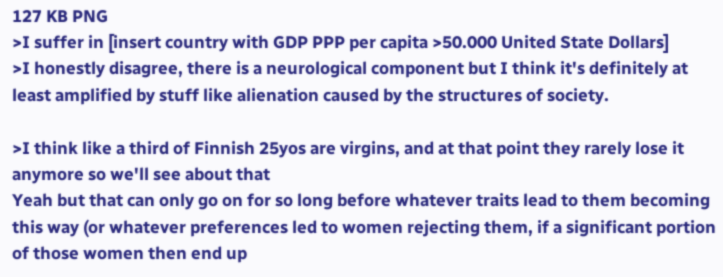127 KB PNG
>I suffer in [insert country with GDP PPP per capita >50.000 United State Dollars]
>I honestly disagree, there is a neurological component but I think it's definitely at least amplified by stuff like alienation caused by the structures of society.

>I think like a third of Finnish 25yos are virgins, and at that point they rarely lose it anymore so we'll see about that
Yeah but that can only go on for so long before whatever traits lead to them becoming this way (or whatever preferences led to women rejecting them, if a significant portion of those women then end up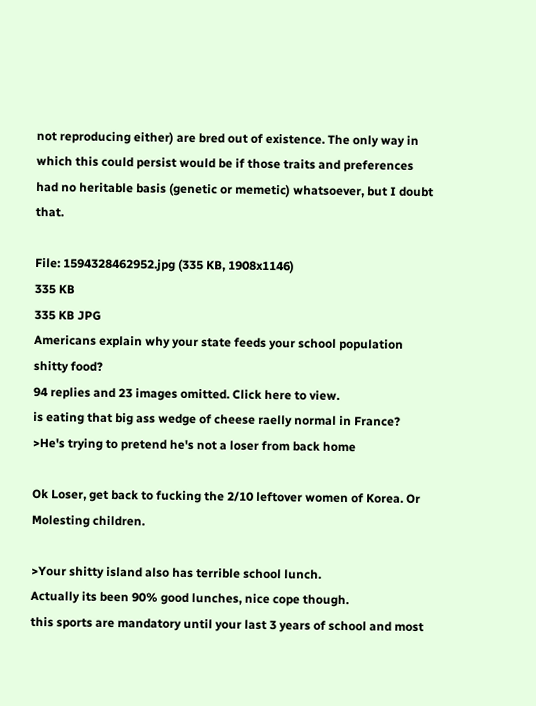not reproducing either) are bred out of existence. The only way in which this could persist would be if those traits and preferences had no heritable basis (genetic or memetic) whatsoever, but I doubt that.

File: 1594328462952.jpg (335 KB, 1908x1146)
335 KB
335 KB JPG
Americans explain why your state feeds your school population shitty food?
94 replies and 23 images omitted. Click here to view.
is eating that big ass wedge of cheese raelly normal in France?
>He's trying to pretend he's not a loser from back home

Ok Loser, get back to fucking the 2/10 leftover women of Korea. Or Molesting children.

>Your shitty island also has terrible school lunch.
Actually its been 90% good lunches, nice cope though.
this sports are mandatory until your last 3 years of school and most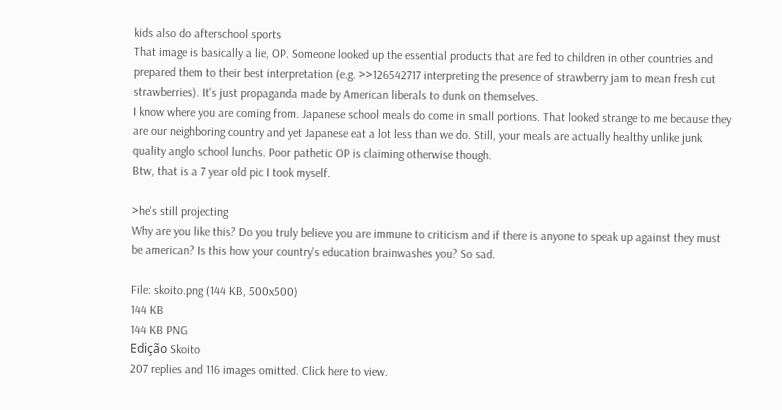kids also do afterschool sports
That image is basically a lie, OP. Someone looked up the essential products that are fed to children in other countries and prepared them to their best interpretation (e.g. >>126542717 interpreting the presence of strawberry jam to mean fresh cut strawberries). It's just propaganda made by American liberals to dunk on themselves.
I know where you are coming from. Japanese school meals do come in small portions. That looked strange to me because they are our neighboring country and yet Japanese eat a lot less than we do. Still, your meals are actually healthy unlike junk quality anglo school lunchs. Poor pathetic OP is claiming otherwise though.
Btw, that is a 7 year old pic I took myself.

>he's still projecting
Why are you like this? Do you truly believe you are immune to criticism and if there is anyone to speak up against they must be american? Is this how your country's education brainwashes you? So sad.

File: skoito.png (144 KB, 500x500)
144 KB
144 KB PNG
Edição Skoito
207 replies and 116 images omitted. Click here to view.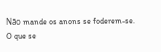Não mande os anons se foderem-se.
O que se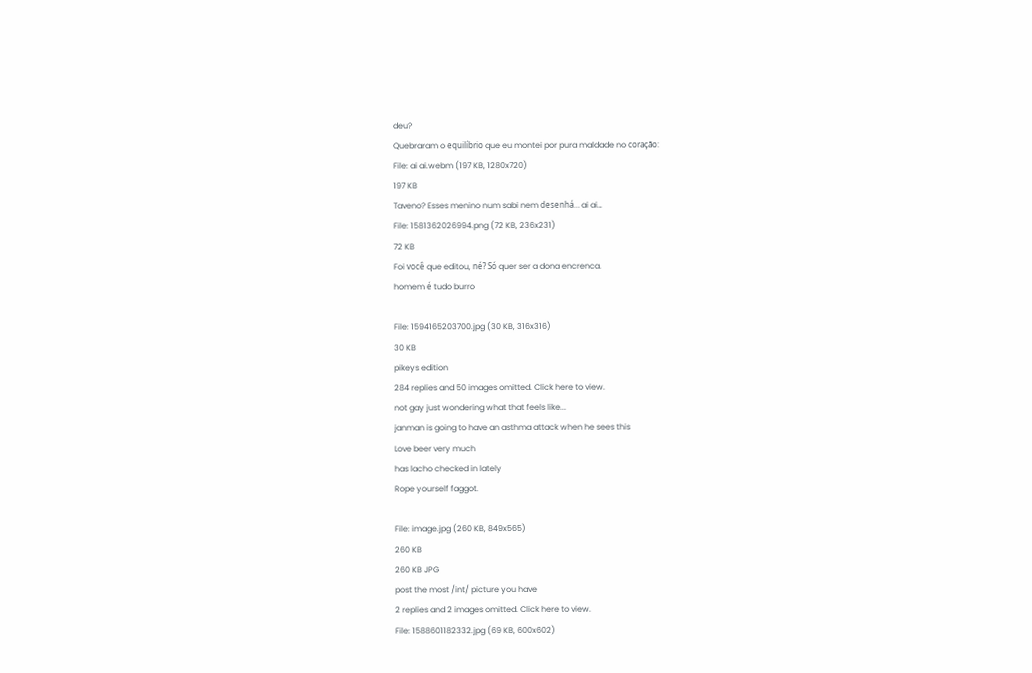deu?
Quebraram o equilíbrio que eu montei por pura maldade no coração:
File: ai ai.webm (197 KB, 1280x720)
197 KB
Taveno? Esses menino num sabi nem desenhá… ai ai…
File: 1581362026994.png (72 KB, 236x231)
72 KB
Foi você que editou, né? Só quer ser a dona encrenca.
homem é tudo burro

File: 1594165203700.jpg (30 KB, 316x316)
30 KB
pikeys edition
284 replies and 50 images omitted. Click here to view.
not gay just wondering what that feels like...
janman is going to have an asthma attack when he sees this
Love beer very much
has lacho checked in lately
Rope yourself faggot.

File: image.jpg (260 KB, 849x565)
260 KB
260 KB JPG
post the most /int/ picture you have
2 replies and 2 images omitted. Click here to view.
File: 1588601182332.jpg (69 KB, 600x602)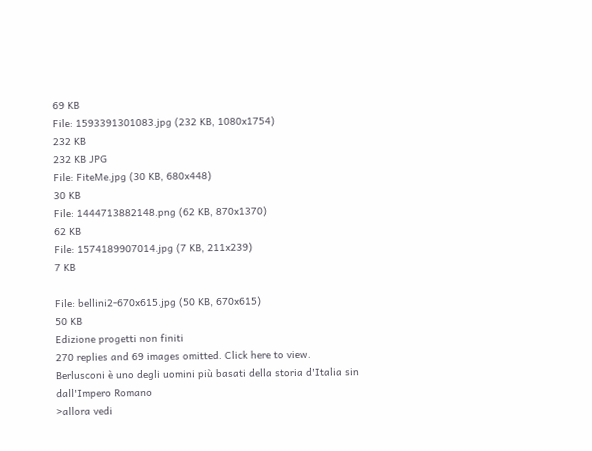69 KB
File: 1593391301083.jpg (232 KB, 1080x1754)
232 KB
232 KB JPG
File: FiteMe.jpg (30 KB, 680x448)
30 KB
File: 1444713882148.png (62 KB, 870x1370)
62 KB
File: 1574189907014.jpg (7 KB, 211x239)
7 KB

File: bellini2-670x615.jpg (50 KB, 670x615)
50 KB
Edizione progetti non finiti
270 replies and 69 images omitted. Click here to view.
Berlusconi è uno degli uomini più basati della storia d'Italia sin dall'Impero Romano
>allora vedi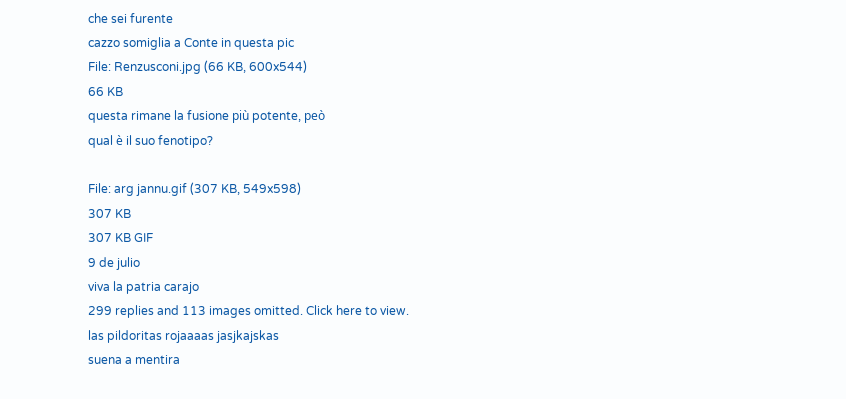che sei furente
cazzo somiglia a Conte in questa pic
File: Renzusconi.jpg (66 KB, 600x544)
66 KB
questa rimane la fusione più potente, peò
qual è il suo fenotipo?

File: arg jannu.gif (307 KB, 549x598)
307 KB
307 KB GIF
9 de julio
viva la patria carajo
299 replies and 113 images omitted. Click here to view.
las pildoritas rojaaaas jasjkajskas
suena a mentira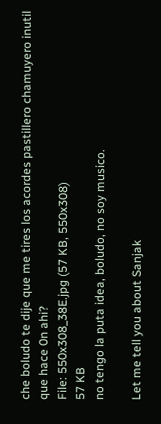che boludo te dije que me tires los acordes pastillero chamuyero inutil
que hace 0n ahi?
File: 550x308_38E.jpg (57 KB, 550x308)
57 KB
no tengo la puta idea, boludo, no soy musico.

Let me tell you about Sanjak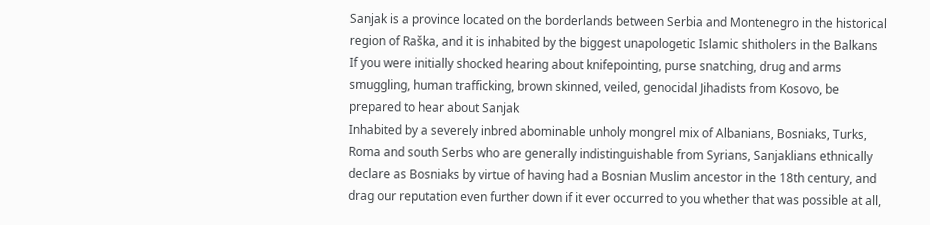Sanjak is a province located on the borderlands between Serbia and Montenegro in the historical region of Raška, and it is inhabited by the biggest unapologetic Islamic shitholers in the Balkans
If you were initially shocked hearing about knifepointing, purse snatching, drug and arms smuggling, human trafficking, brown skinned, veiled, genocidal Jihadists from Kosovo, be prepared to hear about Sanjak
Inhabited by a severely inbred abominable unholy mongrel mix of Albanians, Bosniaks, Turks, Roma and south Serbs who are generally indistinguishable from Syrians, Sanjaklians ethnically declare as Bosniaks by virtue of having had a Bosnian Muslim ancestor in the 18th century, and drag our reputation even further down if it ever occurred to you whether that was possible at all,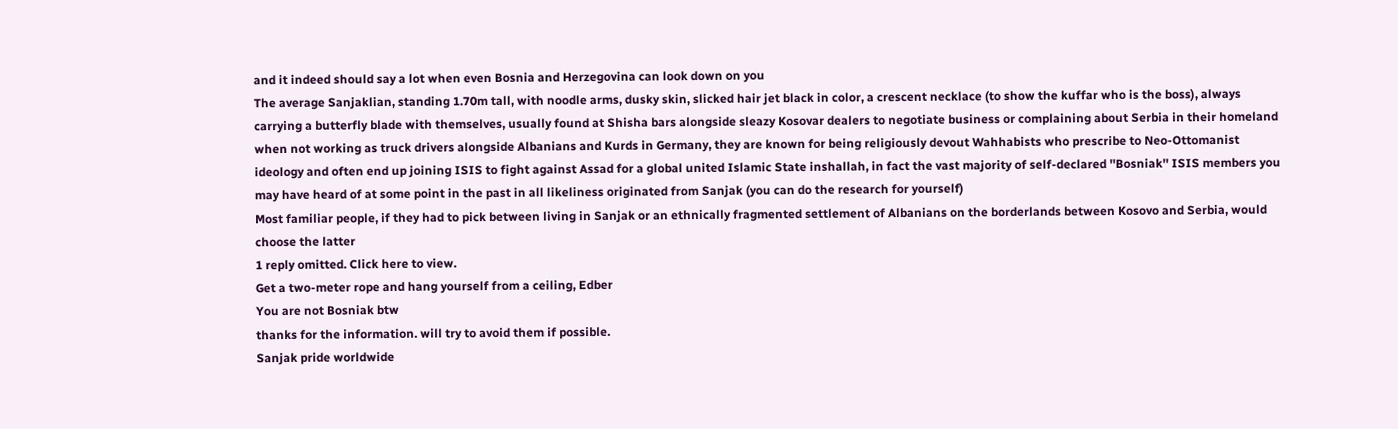and it indeed should say a lot when even Bosnia and Herzegovina can look down on you
The average Sanjaklian, standing 1.70m tall, with noodle arms, dusky skin, slicked hair jet black in color, a crescent necklace (to show the kuffar who is the boss), always carrying a butterfly blade with themselves, usually found at Shisha bars alongside sleazy Kosovar dealers to negotiate business or complaining about Serbia in their homeland when not working as truck drivers alongside Albanians and Kurds in Germany, they are known for being religiously devout Wahhabists who prescribe to Neo-Ottomanist ideology and often end up joining ISIS to fight against Assad for a global united Islamic State inshallah, in fact the vast majority of self-declared ''Bosniak'' ISIS members you may have heard of at some point in the past in all likeliness originated from Sanjak (you can do the research for yourself)
Most familiar people, if they had to pick between living in Sanjak or an ethnically fragmented settlement of Albanians on the borderlands between Kosovo and Serbia, would choose the latter
1 reply omitted. Click here to view.
Get a two-meter rope and hang yourself from a ceiling, Edber
You are not Bosniak btw
thanks for the information. will try to avoid them if possible.
Sanjak pride worldwide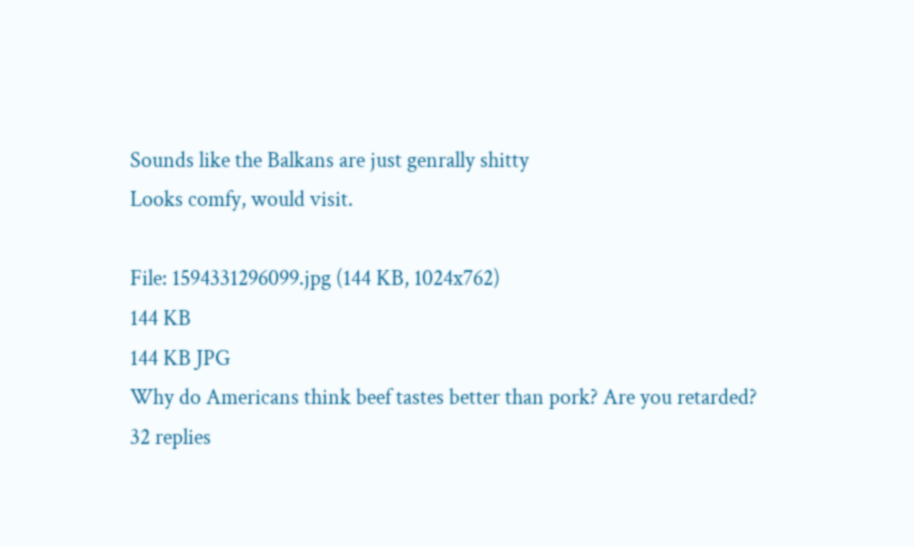Sounds like the Balkans are just genrally shitty
Looks comfy, would visit.

File: 1594331296099.jpg (144 KB, 1024x762)
144 KB
144 KB JPG
Why do Americans think beef tastes better than pork? Are you retarded?
32 replies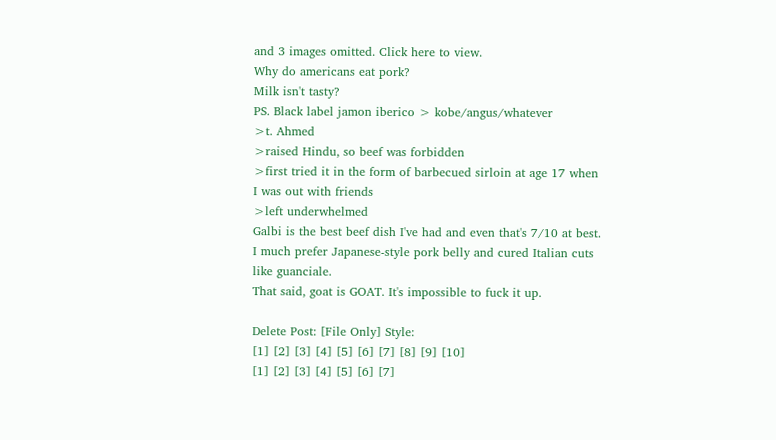and 3 images omitted. Click here to view.
Why do americans eat pork?
Milk isn't tasty?
PS. Black label jamon iberico > kobe/angus/whatever
>t. Ahmed
>raised Hindu, so beef was forbidden
>first tried it in the form of barbecued sirloin at age 17 when I was out with friends
>left underwhelmed
Galbi is the best beef dish I've had and even that's 7/10 at best. I much prefer Japanese-style pork belly and cured Italian cuts like guanciale.
That said, goat is GOAT. It's impossible to fuck it up.

Delete Post: [File Only] Style:
[1] [2] [3] [4] [5] [6] [7] [8] [9] [10]
[1] [2] [3] [4] [5] [6] [7]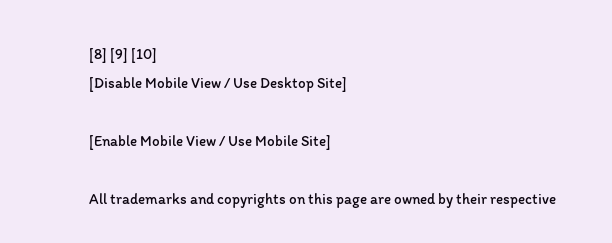[8] [9] [10]
[Disable Mobile View / Use Desktop Site]

[Enable Mobile View / Use Mobile Site]

All trademarks and copyrights on this page are owned by their respective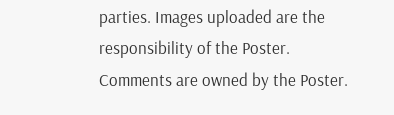parties. Images uploaded are the responsibility of the Poster. Comments are owned by the Poster.